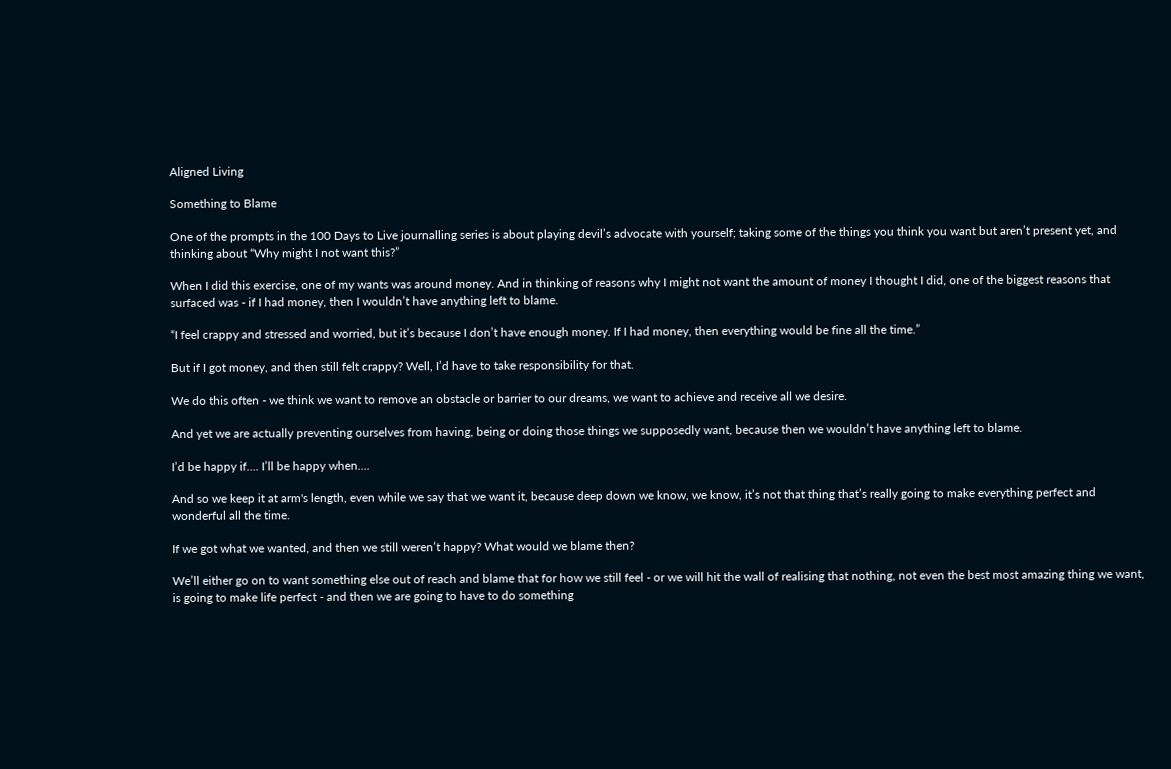Aligned Living

Something to Blame

One of the prompts in the 100 Days to Live journalling series is about playing devil’s advocate with yourself; taking some of the things you think you want but aren’t present yet, and thinking about “Why might I not want this?”

When I did this exercise, one of my wants was around money. And in thinking of reasons why I might not want the amount of money I thought I did, one of the biggest reasons that surfaced was - if I had money, then I wouldn’t have anything left to blame.

“I feel crappy and stressed and worried, but it’s because I don’t have enough money. If I had money, then everything would be fine all the time.”

But if I got money, and then still felt crappy? Well, I’d have to take responsibility for that.

We do this often - we think we want to remove an obstacle or barrier to our dreams, we want to achieve and receive all we desire.

And yet we are actually preventing ourselves from having, being or doing those things we supposedly want, because then we wouldn’t have anything left to blame.

I’d be happy if…. I’ll be happy when….

And so we keep it at arm's length, even while we say that we want it, because deep down we know, we know, it’s not that thing that’s really going to make everything perfect and wonderful all the time.

If we got what we wanted, and then we still weren’t happy? What would we blame then?

We’ll either go on to want something else out of reach and blame that for how we still feel - or we will hit the wall of realising that nothing, not even the best most amazing thing we want, is going to make life perfect - and then we are going to have to do something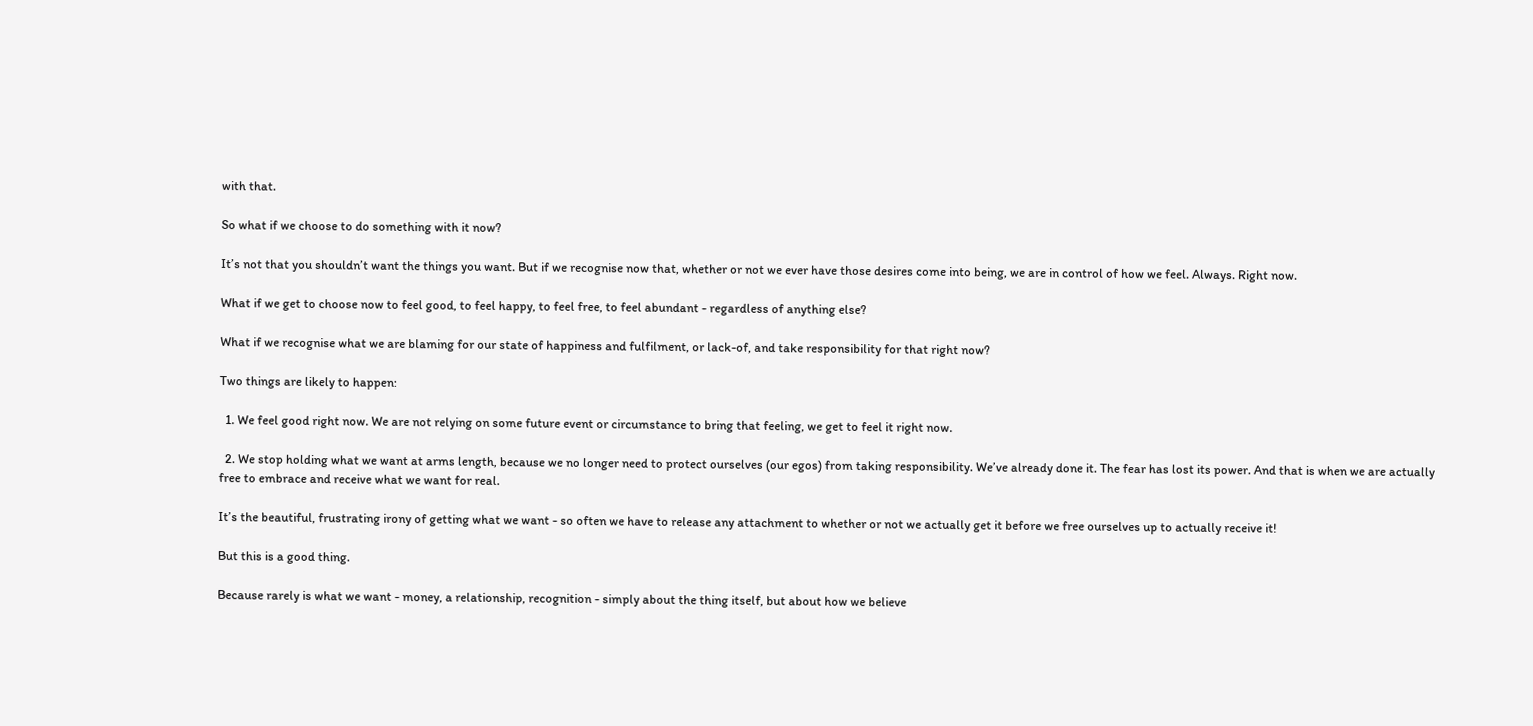with that.

So what if we choose to do something with it now?

It’s not that you shouldn’t want the things you want. But if we recognise now that, whether or not we ever have those desires come into being, we are in control of how we feel. Always. Right now.

What if we get to choose now to feel good, to feel happy, to feel free, to feel abundant - regardless of anything else?

What if we recognise what we are blaming for our state of happiness and fulfilment, or lack-of, and take responsibility for that right now?

Two things are likely to happen:

  1. We feel good right now. We are not relying on some future event or circumstance to bring that feeling, we get to feel it right now.

  2. We stop holding what we want at arms length, because we no longer need to protect ourselves (our egos) from taking responsibility. We’ve already done it. The fear has lost its power. And that is when we are actually free to embrace and receive what we want for real.

It’s the beautiful, frustrating irony of getting what we want - so often we have to release any attachment to whether or not we actually get it before we free ourselves up to actually receive it!

But this is a good thing.

Because rarely is what we want - money, a relationship, recognition - simply about the thing itself, but about how we believe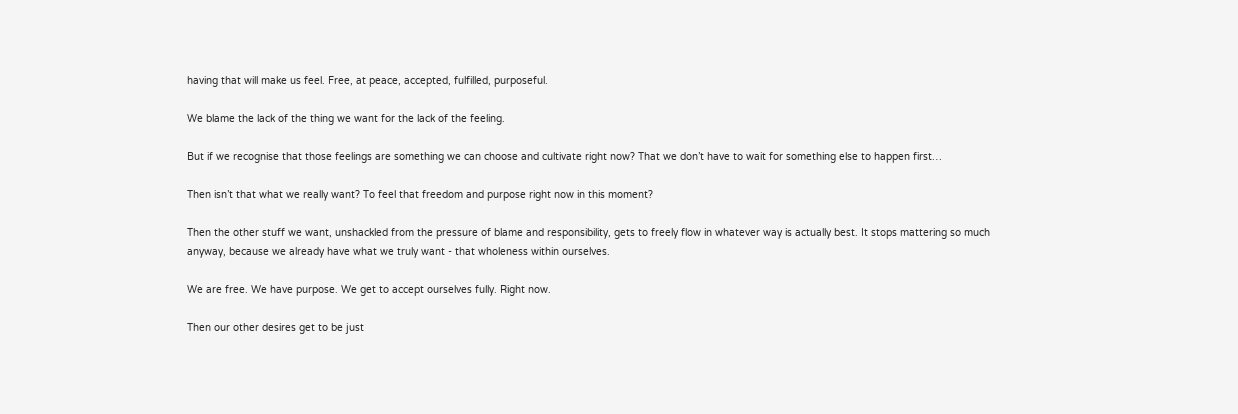having that will make us feel. Free, at peace, accepted, fulfilled, purposeful.

We blame the lack of the thing we want for the lack of the feeling.

But if we recognise that those feelings are something we can choose and cultivate right now? That we don’t have to wait for something else to happen first…

Then isn’t that what we really want? To feel that freedom and purpose right now in this moment?

Then the other stuff we want, unshackled from the pressure of blame and responsibility, gets to freely flow in whatever way is actually best. It stops mattering so much anyway, because we already have what we truly want - that wholeness within ourselves.

We are free. We have purpose. We get to accept ourselves fully. Right now.

Then our other desires get to be just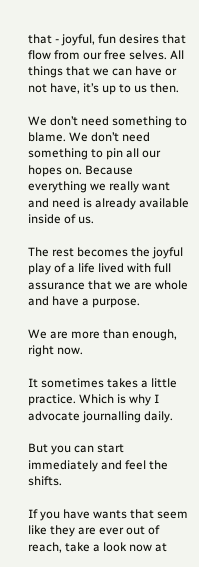that - joyful, fun desires that flow from our free selves. All things that we can have or not have, it’s up to us then.

We don’t need something to blame. We don’t need something to pin all our hopes on. Because everything we really want and need is already available inside of us.

The rest becomes the joyful play of a life lived with full assurance that we are whole and have a purpose.

We are more than enough, right now.

It sometimes takes a little practice. Which is why I advocate journalling daily.

But you can start immediately and feel the shifts.

If you have wants that seem like they are ever out of reach, take a look now at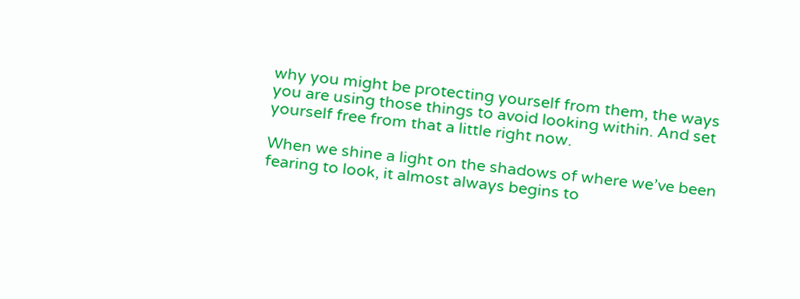why you might be protecting yourself from them, the ways you are using those things to avoid looking within. And set yourself free from that a little right now.

When we shine a light on the shadows of where we’ve been fearing to look, it almost always begins to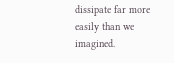dissipate far more easily than we imagined.